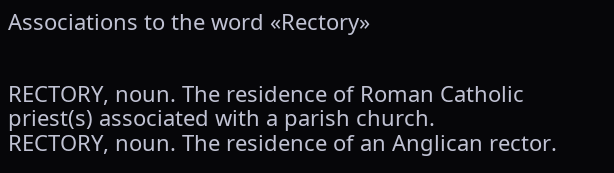Associations to the word «Rectory»


RECTORY, noun. The residence of Roman Catholic priest(s) associated with a parish church.
RECTORY, noun. The residence of an Anglican rector.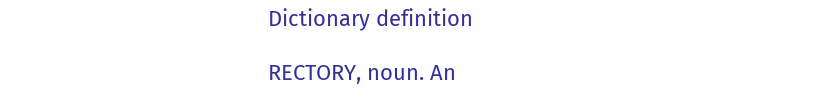Dictionary definition

RECTORY, noun. An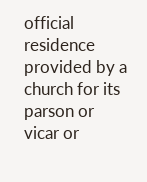official residence provided by a church for its parson or vicar or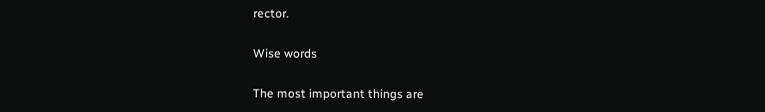rector.

Wise words

The most important things are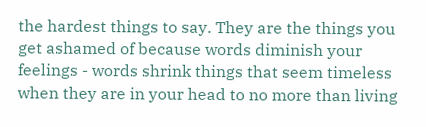the hardest things to say. They are the things you get ashamed of because words diminish your feelings - words shrink things that seem timeless when they are in your head to no more than living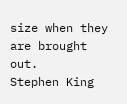size when they are brought out.
Stephen King